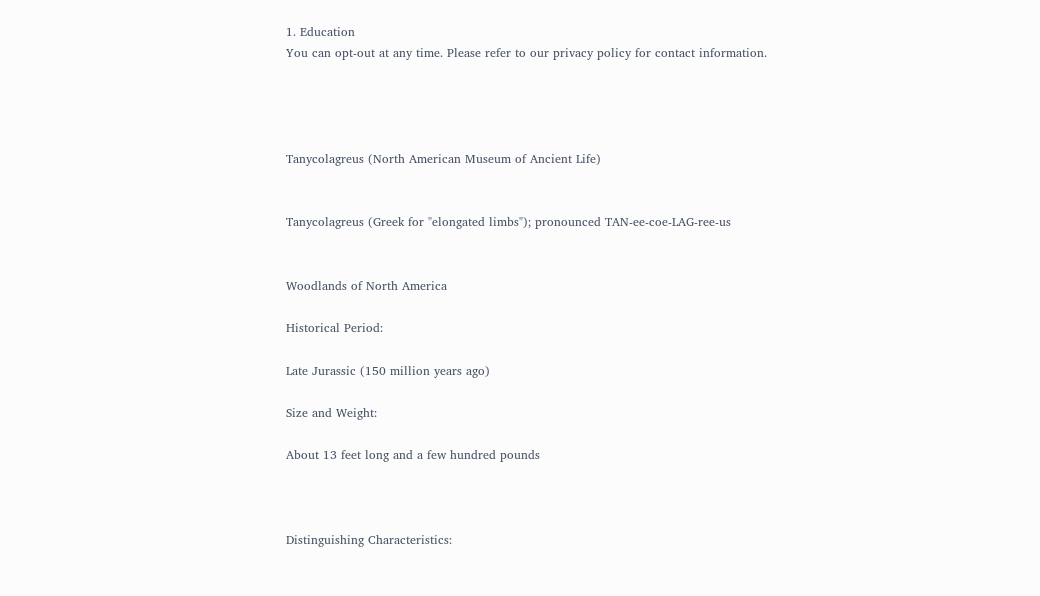1. Education
You can opt-out at any time. Please refer to our privacy policy for contact information.




Tanycolagreus (North American Museum of Ancient Life)


Tanycolagreus (Greek for "elongated limbs"); pronounced TAN-ee-coe-LAG-ree-us


Woodlands of North America

Historical Period:

Late Jurassic (150 million years ago)

Size and Weight:

About 13 feet long and a few hundred pounds



Distinguishing Characteristics: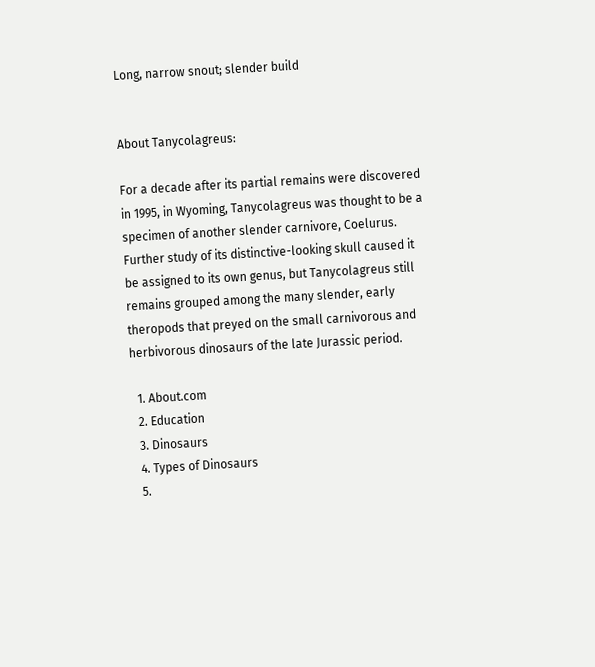Long, narrow snout; slender build


About Tanycolagreus:

For a decade after its partial remains were discovered in 1995, in Wyoming, Tanycolagreus was thought to be a specimen of another slender carnivore, Coelurus. Further study of its distinctive-looking skull caused it be assigned to its own genus, but Tanycolagreus still remains grouped among the many slender, early theropods that preyed on the small carnivorous and herbivorous dinosaurs of the late Jurassic period.

  1. About.com
  2. Education
  3. Dinosaurs
  4. Types of Dinosaurs
  5.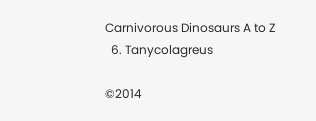Carnivorous Dinosaurs A to Z
  6. Tanycolagreus

©2014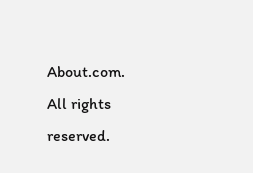About.com. All rights reserved.